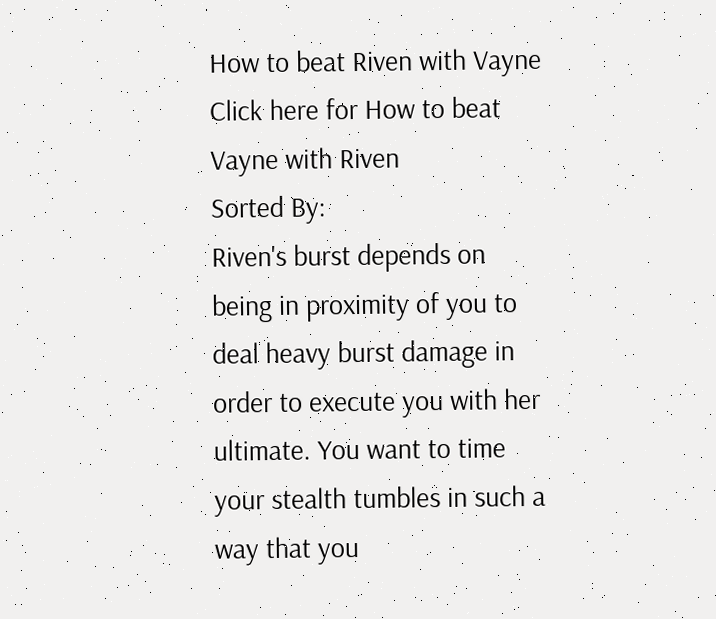How to beat Riven with Vayne Click here for How to beat Vayne with Riven
Sorted By:
Riven's burst depends on being in proximity of you to deal heavy burst damage in order to execute you with her ultimate. You want to time your stealth tumbles in such a way that you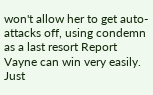won't allow her to get auto-attacks off, using condemn as a last resort Report
Vayne can win very easily. Just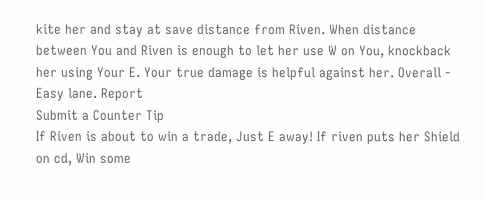kite her and stay at save distance from Riven. When distance between You and Riven is enough to let her use W on You, knockback her using Your E. Your true damage is helpful against her. Overall - Easy lane. Report
Submit a Counter Tip
If Riven is about to win a trade, Just E away! If riven puts her Shield on cd, Win some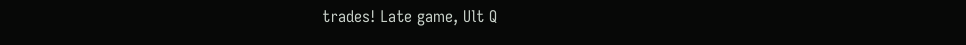trades! Late game, Ult Q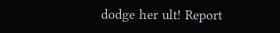dodge her ult! Report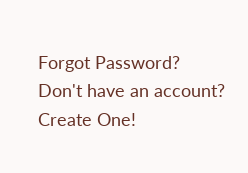Forgot Password?
Don't have an account? Create One!